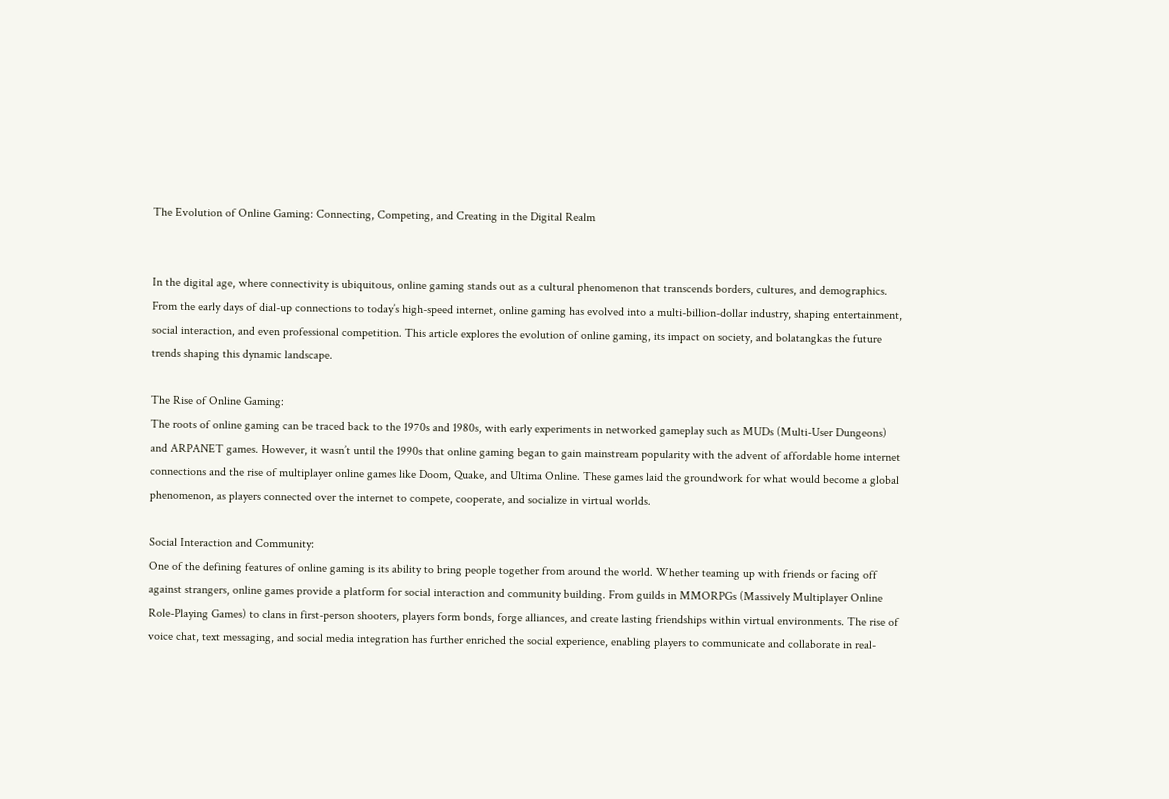The Evolution of Online Gaming: Connecting, Competing, and Creating in the Digital Realm


In the digital age, where connectivity is ubiquitous, online gaming stands out as a cultural phenomenon that transcends borders, cultures, and demographics. From the early days of dial-up connections to today’s high-speed internet, online gaming has evolved into a multi-billion-dollar industry, shaping entertainment, social interaction, and even professional competition. This article explores the evolution of online gaming, its impact on society, and bolatangkas the future trends shaping this dynamic landscape.

The Rise of Online Gaming:
The roots of online gaming can be traced back to the 1970s and 1980s, with early experiments in networked gameplay such as MUDs (Multi-User Dungeons) and ARPANET games. However, it wasn’t until the 1990s that online gaming began to gain mainstream popularity with the advent of affordable home internet connections and the rise of multiplayer online games like Doom, Quake, and Ultima Online. These games laid the groundwork for what would become a global phenomenon, as players connected over the internet to compete, cooperate, and socialize in virtual worlds.

Social Interaction and Community:
One of the defining features of online gaming is its ability to bring people together from around the world. Whether teaming up with friends or facing off against strangers, online games provide a platform for social interaction and community building. From guilds in MMORPGs (Massively Multiplayer Online Role-Playing Games) to clans in first-person shooters, players form bonds, forge alliances, and create lasting friendships within virtual environments. The rise of voice chat, text messaging, and social media integration has further enriched the social experience, enabling players to communicate and collaborate in real-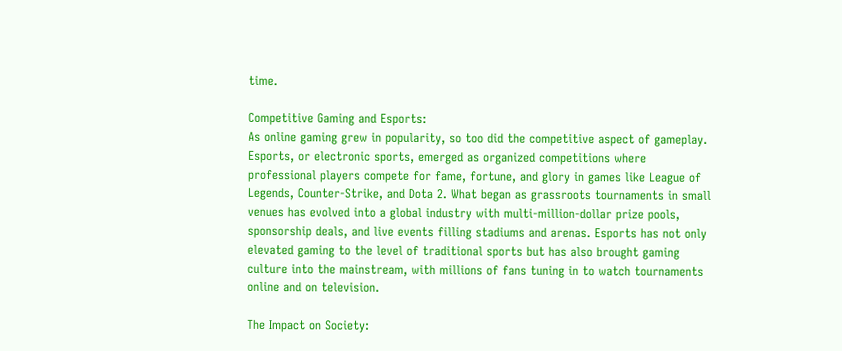time.

Competitive Gaming and Esports:
As online gaming grew in popularity, so too did the competitive aspect of gameplay. Esports, or electronic sports, emerged as organized competitions where professional players compete for fame, fortune, and glory in games like League of Legends, Counter-Strike, and Dota 2. What began as grassroots tournaments in small venues has evolved into a global industry with multi-million-dollar prize pools, sponsorship deals, and live events filling stadiums and arenas. Esports has not only elevated gaming to the level of traditional sports but has also brought gaming culture into the mainstream, with millions of fans tuning in to watch tournaments online and on television.

The Impact on Society: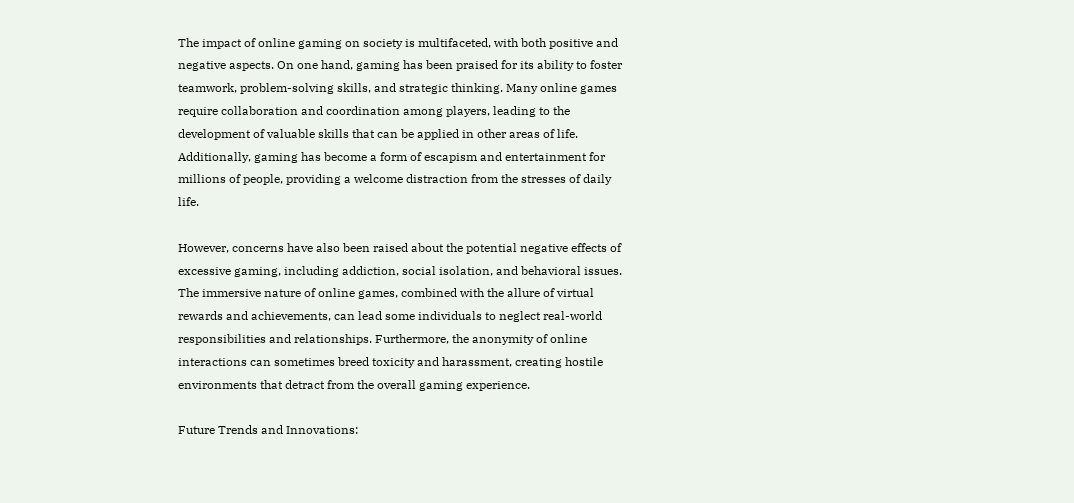The impact of online gaming on society is multifaceted, with both positive and negative aspects. On one hand, gaming has been praised for its ability to foster teamwork, problem-solving skills, and strategic thinking. Many online games require collaboration and coordination among players, leading to the development of valuable skills that can be applied in other areas of life. Additionally, gaming has become a form of escapism and entertainment for millions of people, providing a welcome distraction from the stresses of daily life.

However, concerns have also been raised about the potential negative effects of excessive gaming, including addiction, social isolation, and behavioral issues. The immersive nature of online games, combined with the allure of virtual rewards and achievements, can lead some individuals to neglect real-world responsibilities and relationships. Furthermore, the anonymity of online interactions can sometimes breed toxicity and harassment, creating hostile environments that detract from the overall gaming experience.

Future Trends and Innovations: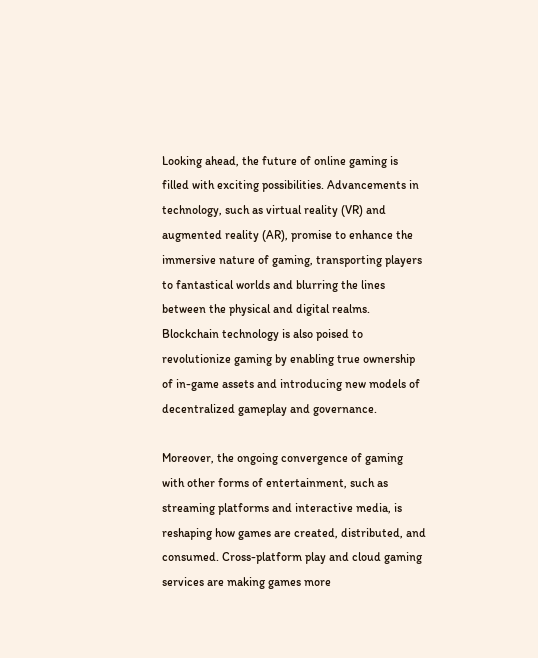Looking ahead, the future of online gaming is filled with exciting possibilities. Advancements in technology, such as virtual reality (VR) and augmented reality (AR), promise to enhance the immersive nature of gaming, transporting players to fantastical worlds and blurring the lines between the physical and digital realms. Blockchain technology is also poised to revolutionize gaming by enabling true ownership of in-game assets and introducing new models of decentralized gameplay and governance.

Moreover, the ongoing convergence of gaming with other forms of entertainment, such as streaming platforms and interactive media, is reshaping how games are created, distributed, and consumed. Cross-platform play and cloud gaming services are making games more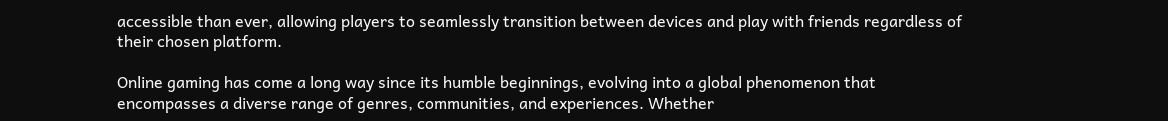accessible than ever, allowing players to seamlessly transition between devices and play with friends regardless of their chosen platform.

Online gaming has come a long way since its humble beginnings, evolving into a global phenomenon that encompasses a diverse range of genres, communities, and experiences. Whether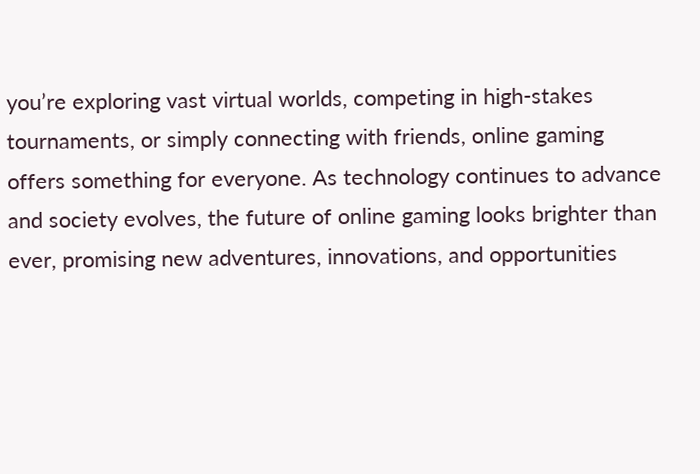you’re exploring vast virtual worlds, competing in high-stakes tournaments, or simply connecting with friends, online gaming offers something for everyone. As technology continues to advance and society evolves, the future of online gaming looks brighter than ever, promising new adventures, innovations, and opportunities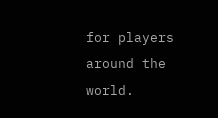for players around the world.